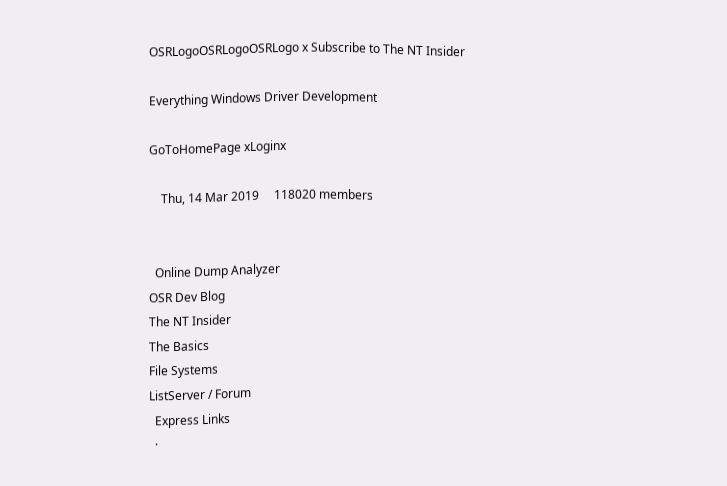OSRLogoOSRLogoOSRLogo x Subscribe to The NT Insider

Everything Windows Driver Development

GoToHomePage xLoginx

    Thu, 14 Mar 2019     118020 members


  Online Dump Analyzer
OSR Dev Blog
The NT Insider
The Basics
File Systems
ListServer / Forum
  Express Links
  ·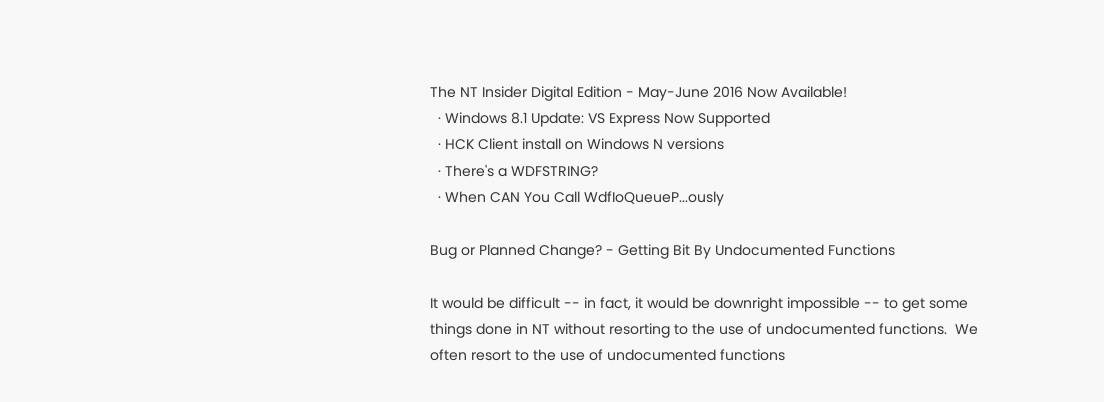The NT Insider Digital Edition - May-June 2016 Now Available!
  · Windows 8.1 Update: VS Express Now Supported
  · HCK Client install on Windows N versions
  · There's a WDFSTRING?
  · When CAN You Call WdfIoQueueP...ously

Bug or Planned Change? - Getting Bit By Undocumented Functions

It would be difficult -- in fact, it would be downright impossible -- to get some things done in NT without resorting to the use of undocumented functions.  We often resort to the use of undocumented functions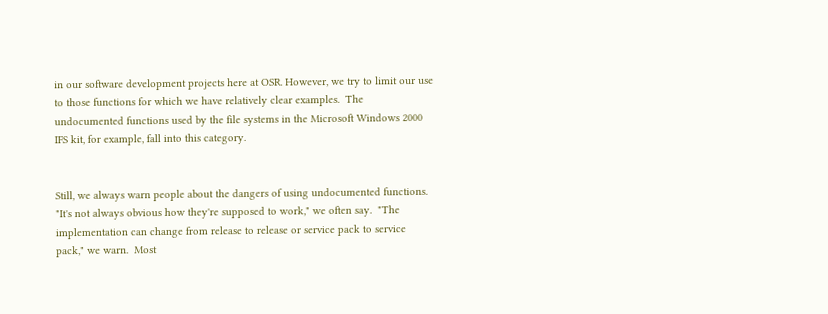in our software development projects here at OSR. However, we try to limit our use to those functions for which we have relatively clear examples.  The undocumented functions used by the file systems in the Microsoft Windows 2000 IFS kit, for example, fall into this category.


Still, we always warn people about the dangers of using undocumented functions.  "It's not always obvious how they're supposed to work," we often say.  "The implementation can change from release to release or service pack to service pack," we warn.  Most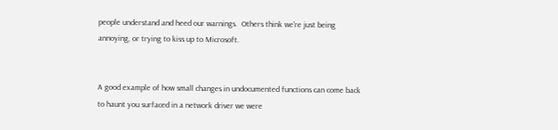people understand and heed our warnings.  Others think we're just being annoying, or trying to kiss up to Microsoft.


A good example of how small changes in undocumented functions can come back to haunt you surfaced in a network driver we were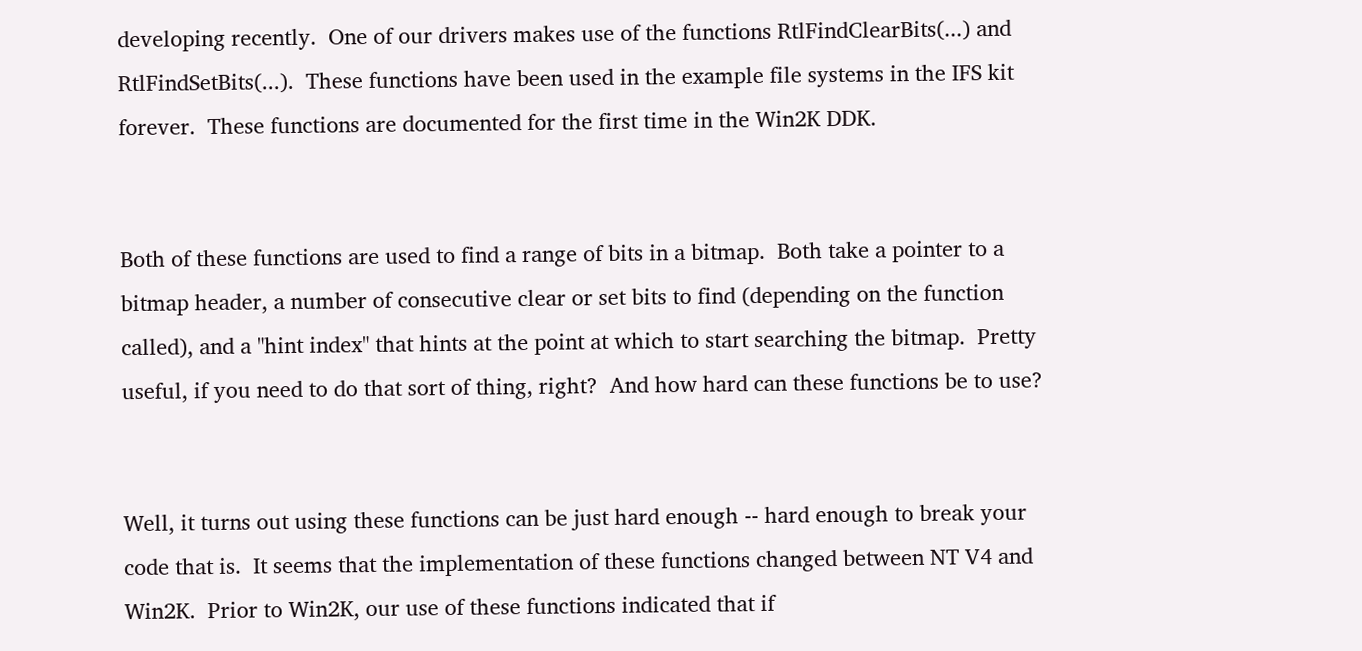developing recently.  One of our drivers makes use of the functions RtlFindClearBits(...) and RtlFindSetBits(...).  These functions have been used in the example file systems in the IFS kit forever.  These functions are documented for the first time in the Win2K DDK.


Both of these functions are used to find a range of bits in a bitmap.  Both take a pointer to a bitmap header, a number of consecutive clear or set bits to find (depending on the function called), and a "hint index" that hints at the point at which to start searching the bitmap.  Pretty useful, if you need to do that sort of thing, right?  And how hard can these functions be to use?


Well, it turns out using these functions can be just hard enough -- hard enough to break your code that is.  It seems that the implementation of these functions changed between NT V4 and Win2K.  Prior to Win2K, our use of these functions indicated that if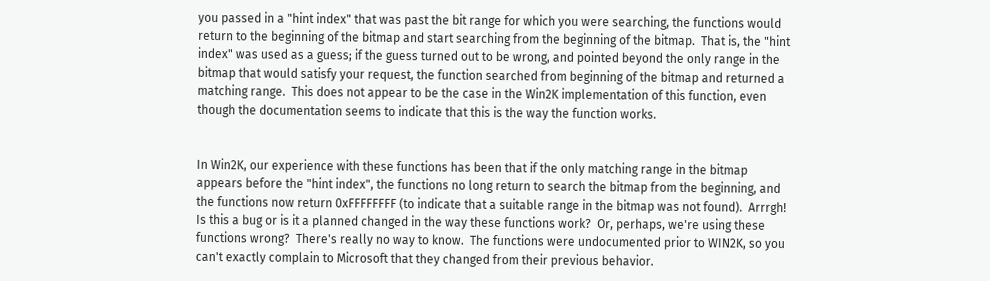you passed in a "hint index" that was past the bit range for which you were searching, the functions would return to the beginning of the bitmap and start searching from the beginning of the bitmap.  That is, the "hint index" was used as a guess; if the guess turned out to be wrong, and pointed beyond the only range in the bitmap that would satisfy your request, the function searched from beginning of the bitmap and returned a matching range.  This does not appear to be the case in the Win2K implementation of this function, even though the documentation seems to indicate that this is the way the function works.


In Win2K, our experience with these functions has been that if the only matching range in the bitmap appears before the "hint index", the functions no long return to search the bitmap from the beginning, and the functions now return 0xFFFFFFFF (to indicate that a suitable range in the bitmap was not found).  Arrrgh!  Is this a bug or is it a planned changed in the way these functions work?  Or, perhaps, we're using these functions wrong?  There's really no way to know.  The functions were undocumented prior to WIN2K, so you can't exactly complain to Microsoft that they changed from their previous behavior.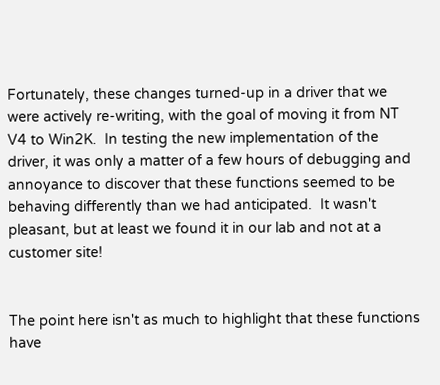Fortunately, these changes turned-up in a driver that we were actively re-writing, with the goal of moving it from NT V4 to Win2K.  In testing the new implementation of the driver, it was only a matter of a few hours of debugging and annoyance to discover that these functions seemed to be behaving differently than we had anticipated.  It wasn't pleasant, but at least we found it in our lab and not at a customer site!


The point here isn't as much to highlight that these functions have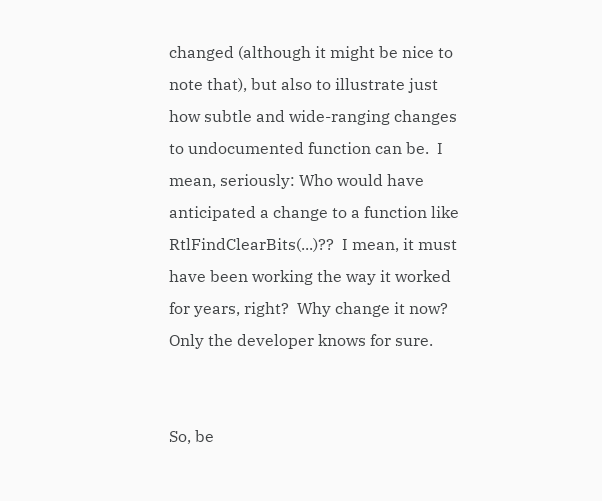changed (although it might be nice to note that), but also to illustrate just how subtle and wide-ranging changes to undocumented function can be.  I mean, seriously: Who would have anticipated a change to a function like RtlFindClearBits(...)??  I mean, it must have been working the way it worked for years, right?  Why change it now?  Only the developer knows for sure.


So, be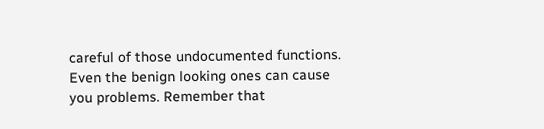careful of those undocumented functions.  Even the benign looking ones can cause you problems. Remember that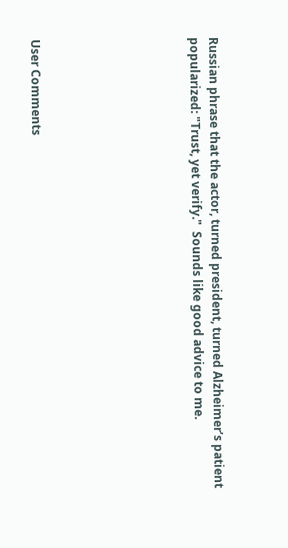Russian phrase that the actor, turned president, turned Alzheimer’s patient popularized: "Trust, yet verify."  Sounds like good advice to me.







User Comments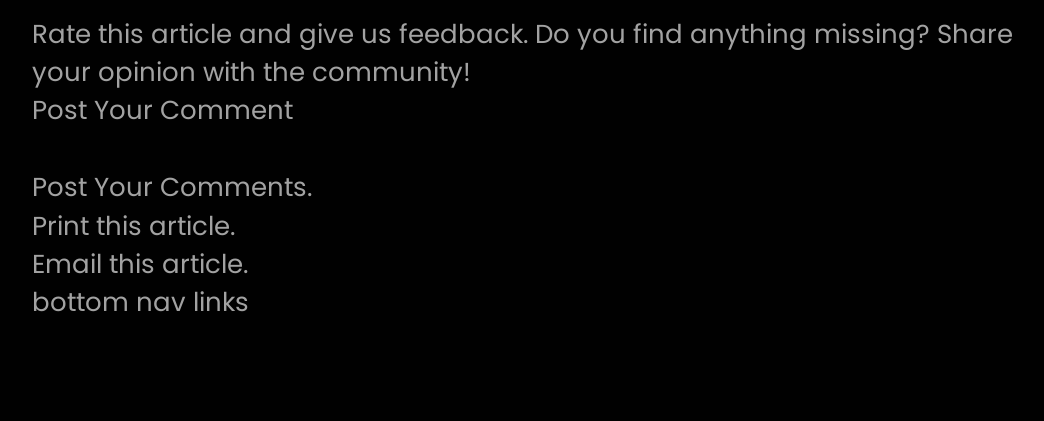Rate this article and give us feedback. Do you find anything missing? Share your opinion with the community!
Post Your Comment

Post Your Comments.
Print this article.
Email this article.
bottom nav links